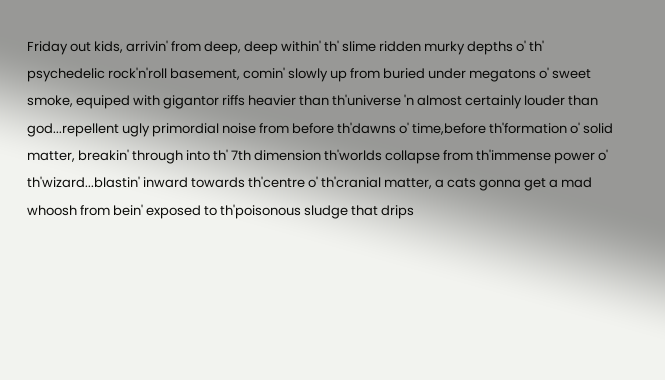Friday out kids, arrivin' from deep, deep within' th' slime ridden murky depths o' th' psychedelic rock'n'roll basement, comin' slowly up from buried under megatons o' sweet smoke, equiped with gigantor riffs heavier than th'universe 'n almost certainly louder than god...repellent ugly primordial noise from before th'dawns o' time,before th'formation o' solid matter, breakin' through into th' 7th dimension th'worlds collapse from th'immense power o' th'wizard...blastin' inward towards th'centre o' th'cranial matter, a cats gonna get a mad whoosh from bein' exposed to th'poisonous sludge that drips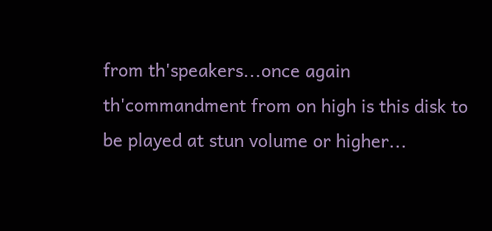from th'speakers...once again th'commandment from on high is this disk to be played at stun volume or higher...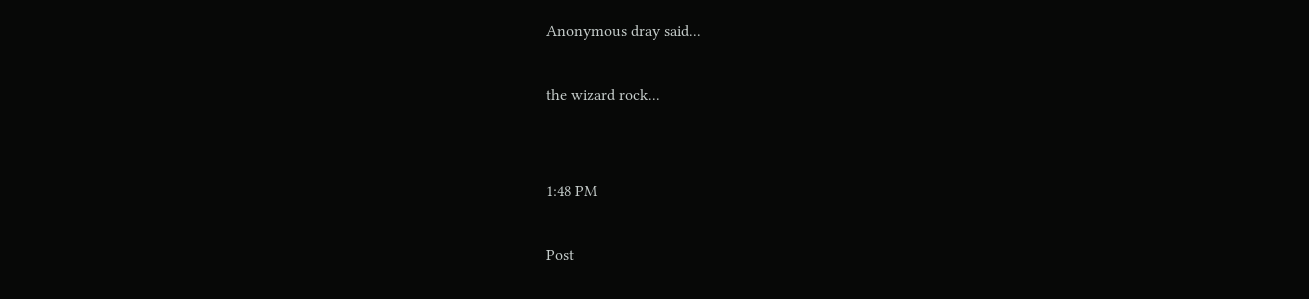Anonymous dray said...

the wizard rock...


1:48 PM

Post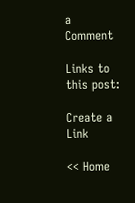a Comment

Links to this post:

Create a Link

<< Home